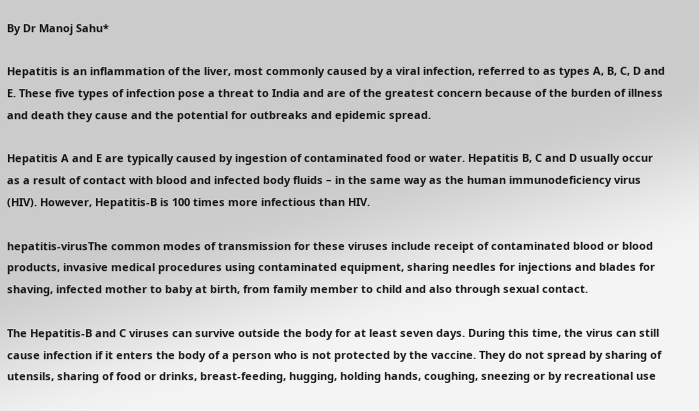By Dr Manoj Sahu*

Hepatitis is an inflammation of the liver, most commonly caused by a viral infection, referred to as types A, B, C, D and E. These five types of infection pose a threat to India and are of the greatest concern because of the burden of illness and death they cause and the potential for outbreaks and epidemic spread.

Hepatitis A and E are typically caused by ingestion of contaminated food or water. Hepatitis B, C and D usually occur as a result of contact with blood and infected body fluids – in the same way as the human immunodeficiency virus (HIV). However, Hepatitis-B is 100 times more infectious than HIV.

hepatitis-virusThe common modes of transmission for these viruses include receipt of contaminated blood or blood products, invasive medical procedures using contaminated equipment, sharing needles for injections and blades for shaving, infected mother to baby at birth, from family member to child and also through sexual contact.

The Hepatitis-B and C viruses can survive outside the body for at least seven days. During this time, the virus can still cause infection if it enters the body of a person who is not protected by the vaccine. They do not spread by sharing of utensils, sharing of food or drinks, breast-feeding, hugging, holding hands, coughing, sneezing or by recreational use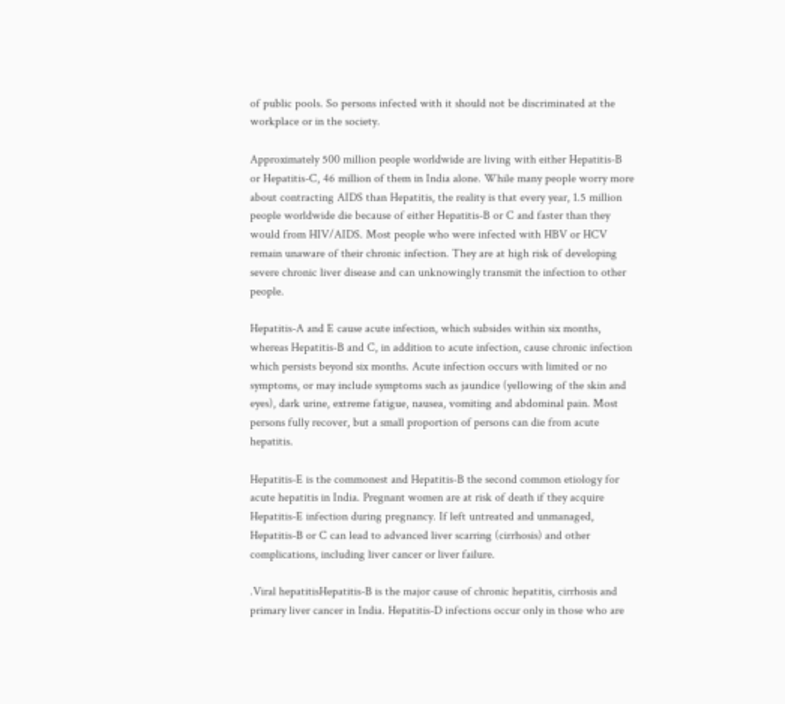of public pools. So persons infected with it should not be discriminated at the workplace or in the society.

Approximately 500 million people worldwide are living with either Hepatitis-B or Hepatitis-C, 46 million of them in India alone. While many people worry more about contracting AIDS than Hepatitis, the reality is that every year, 1.5 million people worldwide die because of either Hepatitis-B or C and faster than they would from HIV/AIDS. Most people who were infected with HBV or HCV remain unaware of their chronic infection. They are at high risk of developing severe chronic liver disease and can unknowingly transmit the infection to other people.

Hepatitis-A and E cause acute infection, which subsides within six months, whereas Hepatitis-B and C, in addition to acute infection, cause chronic infection which persists beyond six months. Acute infection occurs with limited or no symptoms, or may include symptoms such as jaundice (yellowing of the skin and eyes), dark urine, extreme fatigue, nausea, vomiting and abdominal pain. Most persons fully recover, but a small proportion of persons can die from acute hepatitis.

Hepatitis-E is the commonest and Hepatitis-B the second common etiology for acute hepatitis in India. Pregnant women are at risk of death if they acquire Hepatitis-E infection during pregnancy. If left untreated and unmanaged, Hepatitis-B or C can lead to advanced liver scarring (cirrhosis) and other complications, including liver cancer or liver failure.

.Viral hepatitisHepatitis-B is the major cause of chronic hepatitis, cirrhosis and primary liver cancer in India. Hepatitis-D infections occur only in those who are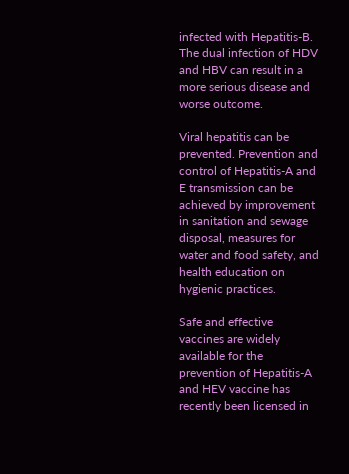infected with Hepatitis-B. The dual infection of HDV and HBV can result in a more serious disease and worse outcome.

Viral hepatitis can be prevented. Prevention and control of Hepatitis-A and E transmission can be achieved by improvement in sanitation and sewage disposal, measures for water and food safety, and health education on hygienic practices.

Safe and effective vaccines are widely available for the prevention of Hepatitis-A and HEV vaccine has recently been licensed in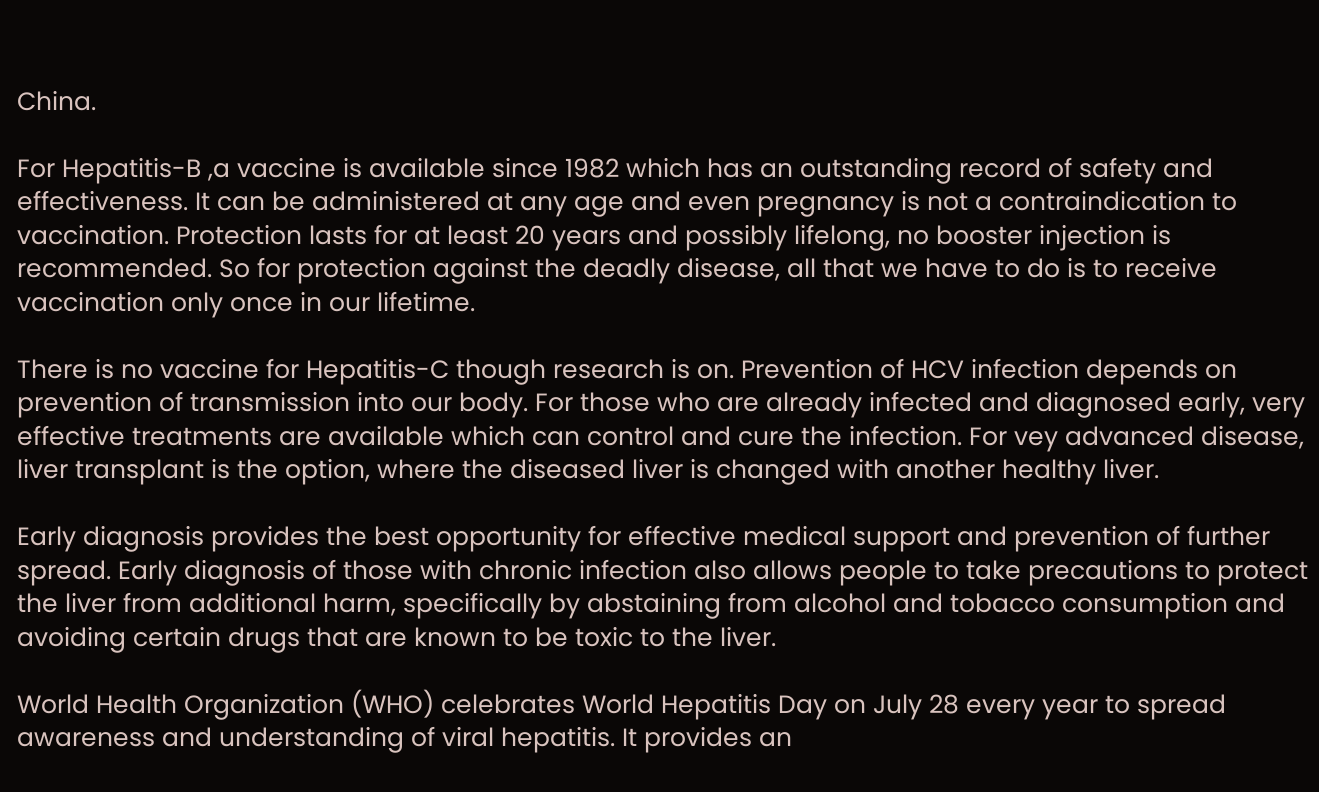China.

For Hepatitis-B ,a vaccine is available since 1982 which has an outstanding record of safety and effectiveness. It can be administered at any age and even pregnancy is not a contraindication to vaccination. Protection lasts for at least 20 years and possibly lifelong, no booster injection is recommended. So for protection against the deadly disease, all that we have to do is to receive vaccination only once in our lifetime.

There is no vaccine for Hepatitis-C though research is on. Prevention of HCV infection depends on prevention of transmission into our body. For those who are already infected and diagnosed early, very effective treatments are available which can control and cure the infection. For vey advanced disease, liver transplant is the option, where the diseased liver is changed with another healthy liver.

Early diagnosis provides the best opportunity for effective medical support and prevention of further spread. Early diagnosis of those with chronic infection also allows people to take precautions to protect the liver from additional harm, specifically by abstaining from alcohol and tobacco consumption and avoiding certain drugs that are known to be toxic to the liver.

World Health Organization (WHO) celebrates World Hepatitis Day on July 28 every year to spread awareness and understanding of viral hepatitis. It provides an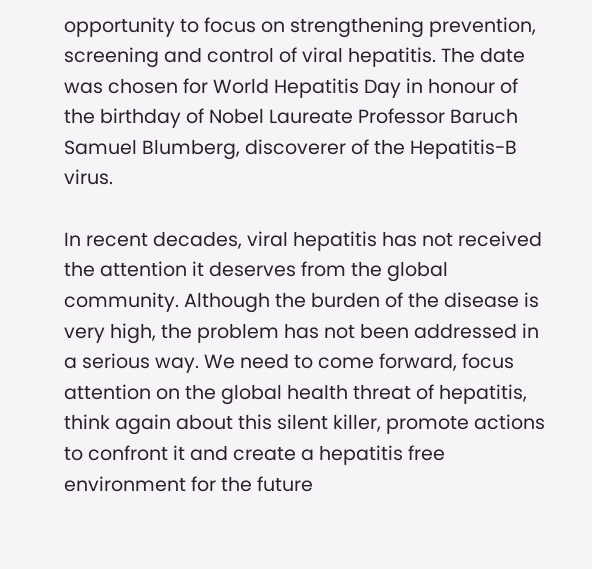opportunity to focus on strengthening prevention, screening and control of viral hepatitis. The date was chosen for World Hepatitis Day in honour of the birthday of Nobel Laureate Professor Baruch Samuel Blumberg, discoverer of the Hepatitis-B virus.

In recent decades, viral hepatitis has not received the attention it deserves from the global community. Although the burden of the disease is very high, the problem has not been addressed in a serious way. We need to come forward, focus attention on the global health threat of hepatitis, think again about this silent killer, promote actions to confront it and create a hepatitis free environment for the future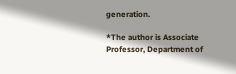generation.

*The author is Associate Professor, Department of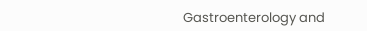Gastroenterology and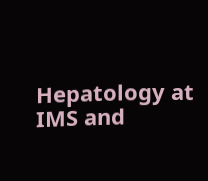Hepatology at IMS and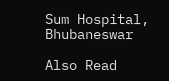Sum Hospital, Bhubaneswar

Also Read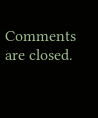Comments are closed.